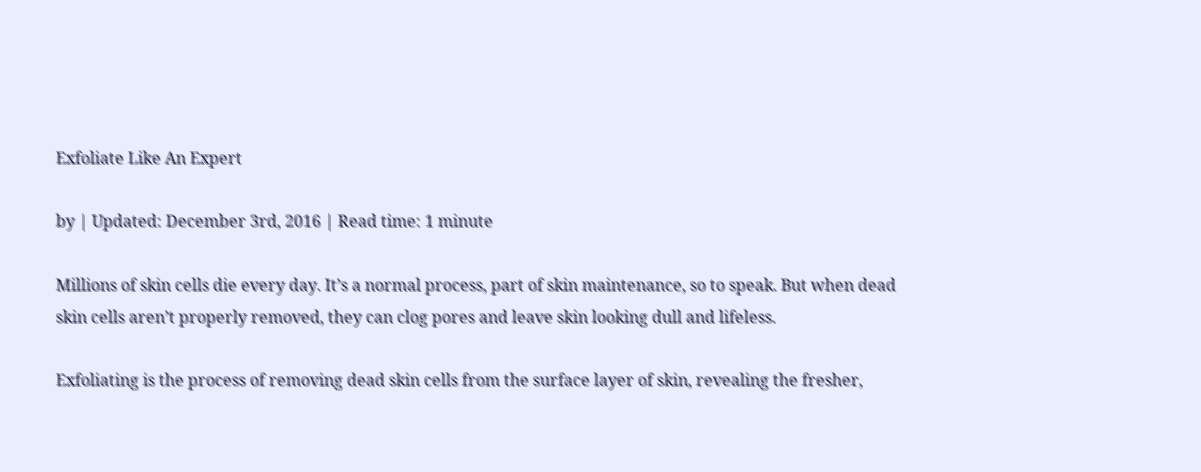Exfoliate Like An Expert

by | Updated: December 3rd, 2016 | Read time: 1 minute

Millions of skin cells die every day. It’s a normal process, part of skin maintenance, so to speak. But when dead skin cells aren’t properly removed, they can clog pores and leave skin looking dull and lifeless.

Exfoliating is the process of removing dead skin cells from the surface layer of skin, revealing the fresher,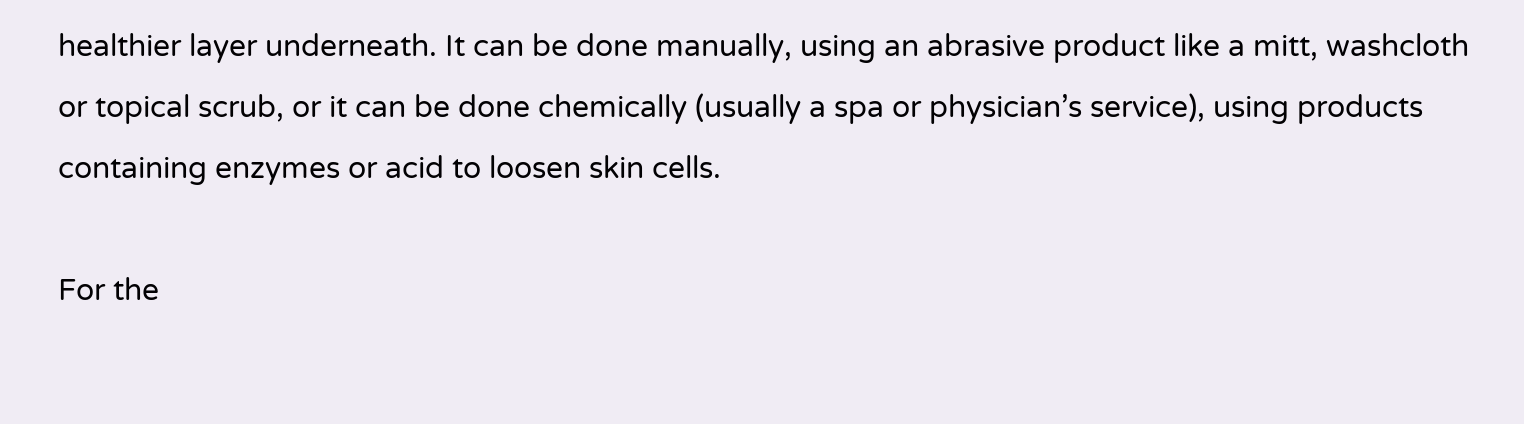healthier layer underneath. It can be done manually, using an abrasive product like a mitt, washcloth or topical scrub, or it can be done chemically (usually a spa or physician’s service), using products containing enzymes or acid to loosen skin cells.

For the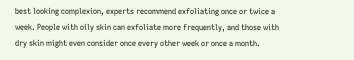best looking complexion, experts recommend exfoliating once or twice a week. People with oily skin can exfoliate more frequently, and those with dry skin might even consider once every other week or once a month.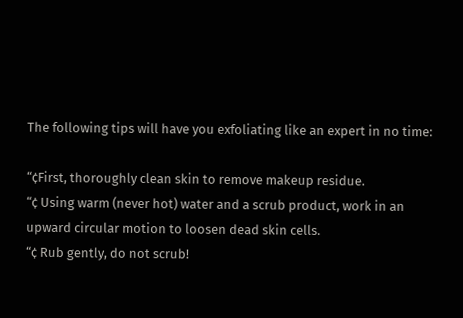The following tips will have you exfoliating like an expert in no time:

“¢First, thoroughly clean skin to remove makeup residue.
“¢ Using warm (never hot) water and a scrub product, work in an upward circular motion to loosen dead skin cells.
“¢ Rub gently, do not scrub!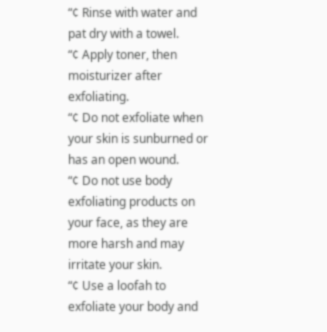“¢ Rinse with water and pat dry with a towel.
“¢ Apply toner, then moisturizer after exfoliating.
“¢ Do not exfoliate when your skin is sunburned or has an open wound.
“¢ Do not use body exfoliating products on your face, as they are more harsh and may irritate your skin.
“¢ Use a loofah to exfoliate your body and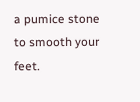a pumice stone to smooth your feet.